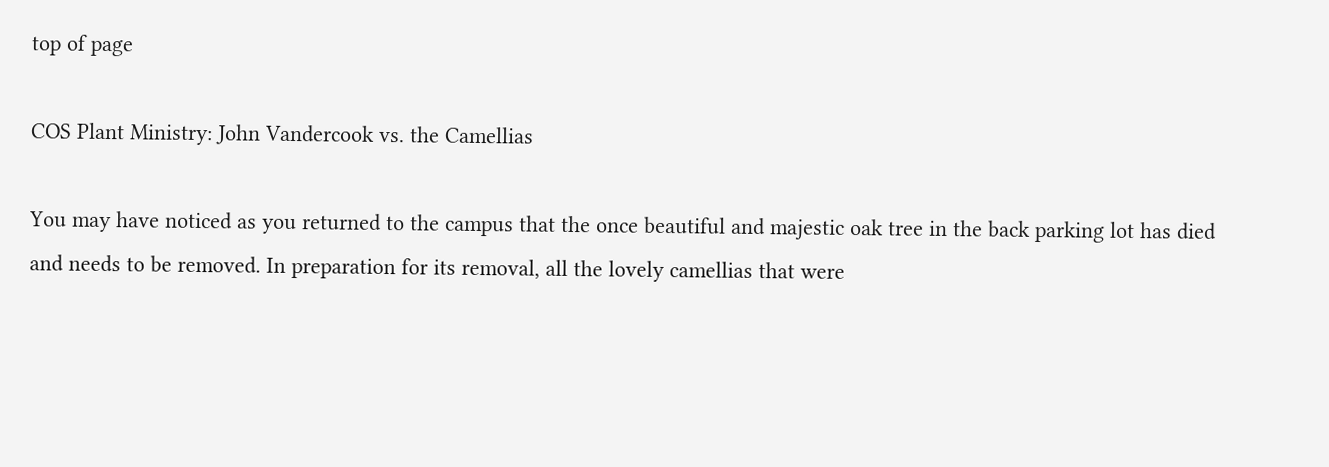top of page

COS Plant Ministry: John Vandercook vs. the Camellias

You may have noticed as you returned to the campus that the once beautiful and majestic oak tree in the back parking lot has died and needs to be removed. In preparation for its removal, all the lovely camellias that were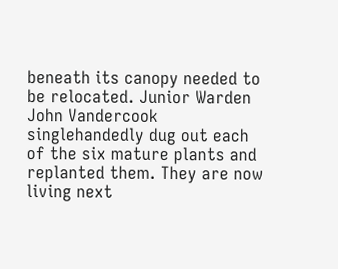beneath its canopy needed to be relocated. Junior Warden John Vandercook singlehandedly dug out each of the six mature plants and replanted them. They are now living next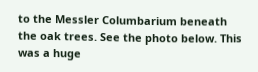to the Messler Columbarium beneath the oak trees. See the photo below. This was a huge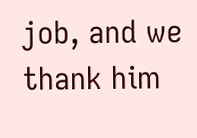job, and we thank him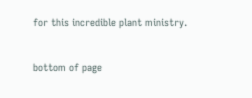for this incredible plant ministry.


bottom of page